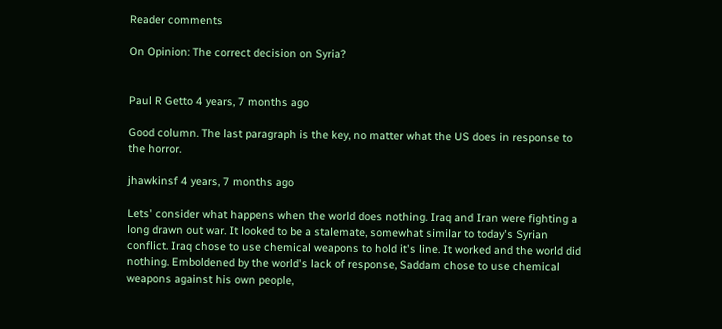Reader comments

On Opinion: The correct decision on Syria?


Paul R Getto 4 years, 7 months ago

Good column. The last paragraph is the key, no matter what the US does in response to the horror.

jhawkinsf 4 years, 7 months ago

Lets' consider what happens when the world does nothing. Iraq and Iran were fighting a long drawn out war. It looked to be a stalemate, somewhat similar to today's Syrian conflict. Iraq chose to use chemical weapons to hold it's line. It worked and the world did nothing. Emboldened by the world's lack of response, Saddam chose to use chemical weapons against his own people,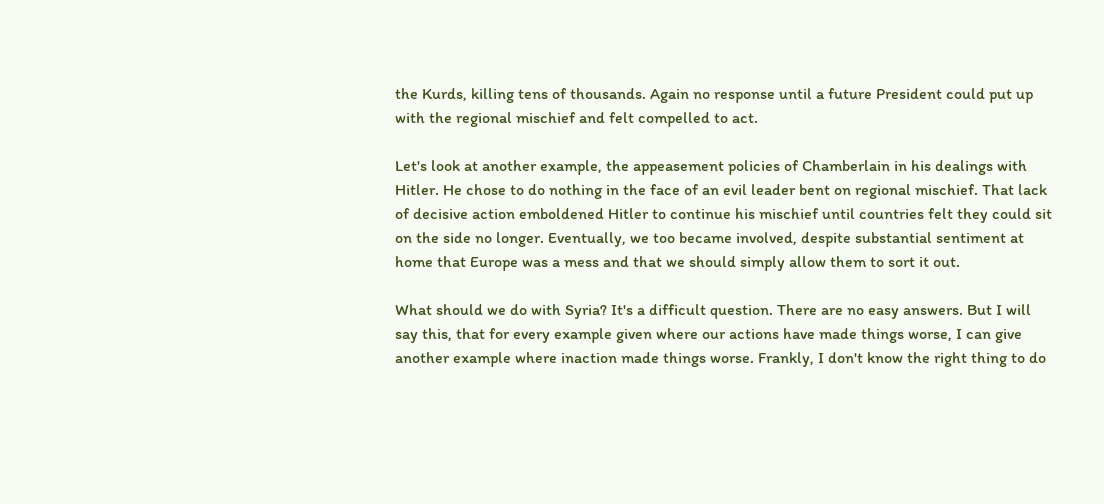the Kurds, killing tens of thousands. Again no response until a future President could put up with the regional mischief and felt compelled to act.

Let's look at another example, the appeasement policies of Chamberlain in his dealings with Hitler. He chose to do nothing in the face of an evil leader bent on regional mischief. That lack of decisive action emboldened Hitler to continue his mischief until countries felt they could sit on the side no longer. Eventually, we too became involved, despite substantial sentiment at home that Europe was a mess and that we should simply allow them to sort it out.

What should we do with Syria? It's a difficult question. There are no easy answers. But I will say this, that for every example given where our actions have made things worse, I can give another example where inaction made things worse. Frankly, I don't know the right thing to do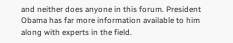and neither does anyone in this forum. President Obama has far more information available to him along with experts in the field.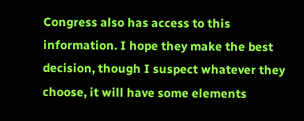Congress also has access to this information. I hope they make the best decision, though I suspect whatever they choose, it will have some elements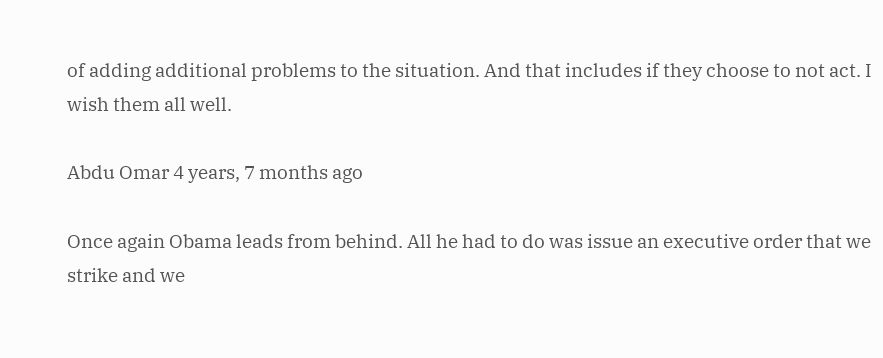of adding additional problems to the situation. And that includes if they choose to not act. I wish them all well.

Abdu Omar 4 years, 7 months ago

Once again Obama leads from behind. All he had to do was issue an executive order that we strike and we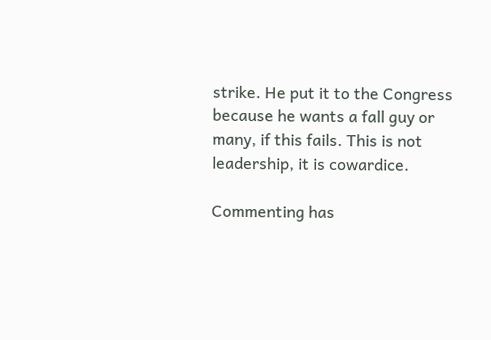strike. He put it to the Congress because he wants a fall guy or many, if this fails. This is not leadership, it is cowardice.

Commenting has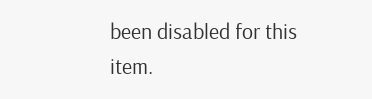been disabled for this item.